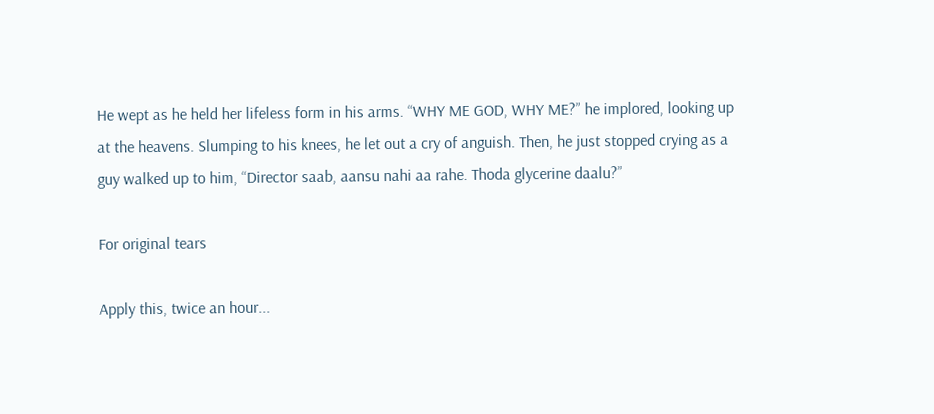He wept as he held her lifeless form in his arms. “WHY ME GOD, WHY ME?” he implored, looking up at the heavens. Slumping to his knees, he let out a cry of anguish. Then, he just stopped crying as a guy walked up to him, “Director saab, aansu nahi aa rahe. Thoda glycerine daalu?”

For original tears

Apply this, twice an hour...